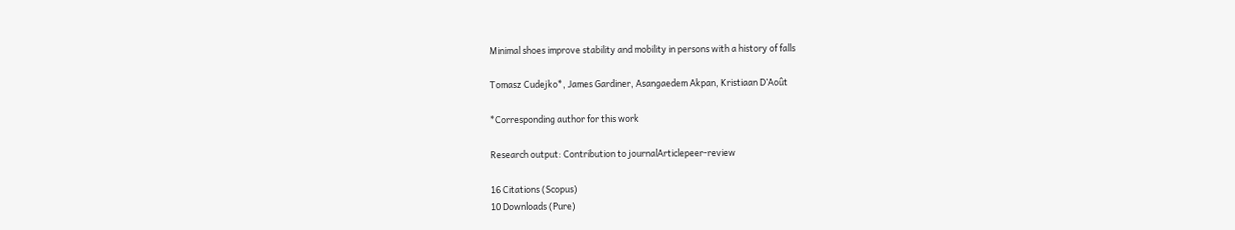Minimal shoes improve stability and mobility in persons with a history of falls

Tomasz Cudejko*, James Gardiner, Asangaedem Akpan, Kristiaan D’Août

*Corresponding author for this work

Research output: Contribution to journalArticlepeer-review

16 Citations (Scopus)
10 Downloads (Pure)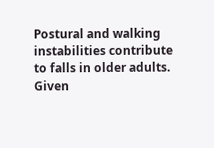Postural and walking instabilities contribute to falls in older adults. Given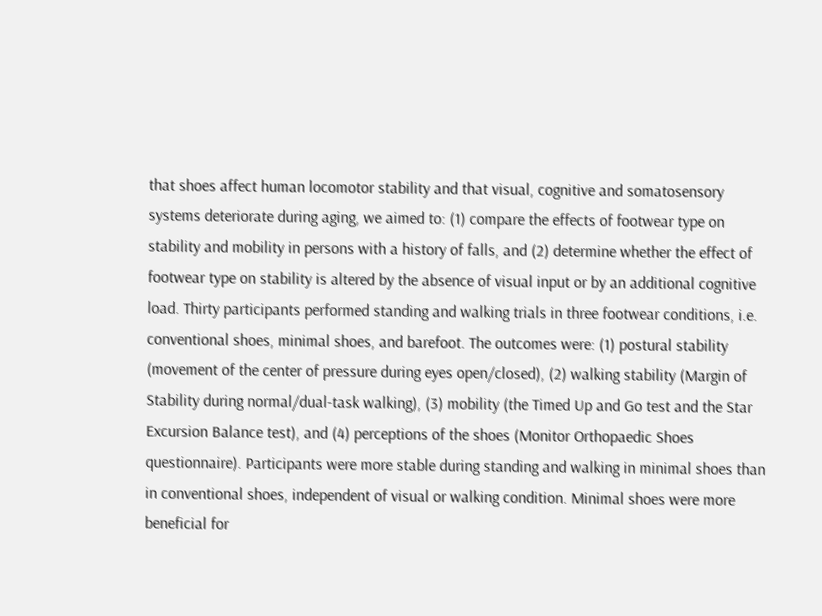that shoes affect human locomotor stability and that visual, cognitive and somatosensory systems deteriorate during aging, we aimed to: (1) compare the effects of footwear type on stability and mobility in persons with a history of falls, and (2) determine whether the effect of footwear type on stability is altered by the absence of visual input or by an additional cognitive load. Thirty participants performed standing and walking trials in three footwear conditions, i.e. conventional shoes, minimal shoes, and barefoot. The outcomes were: (1) postural stability (movement of the center of pressure during eyes open/closed), (2) walking stability (Margin of Stability during normal/dual-task walking), (3) mobility (the Timed Up and Go test and the Star Excursion Balance test), and (4) perceptions of the shoes (Monitor Orthopaedic Shoes questionnaire). Participants were more stable during standing and walking in minimal shoes than in conventional shoes, independent of visual or walking condition. Minimal shoes were more beneficial for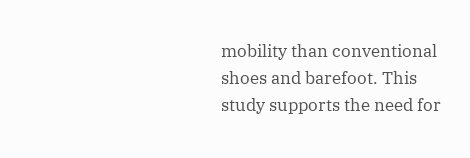mobility than conventional shoes and barefoot. This study supports the need for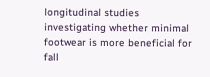longitudinal studies investigating whether minimal footwear is more beneficial for fall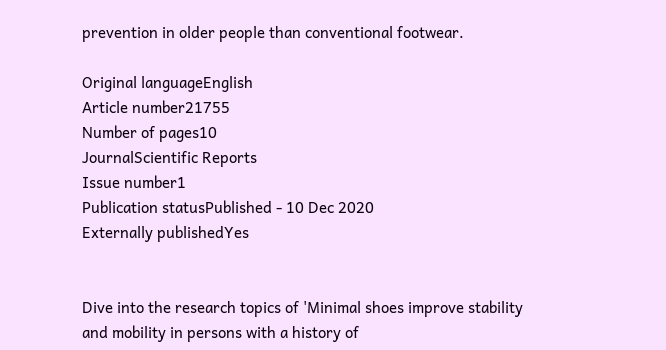prevention in older people than conventional footwear.

Original languageEnglish
Article number21755
Number of pages10
JournalScientific Reports
Issue number1
Publication statusPublished - 10 Dec 2020
Externally publishedYes


Dive into the research topics of 'Minimal shoes improve stability and mobility in persons with a history of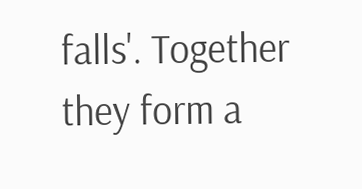falls'. Together they form a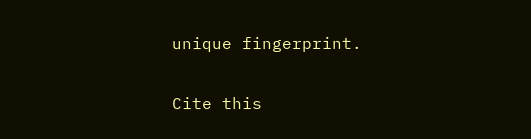unique fingerprint.

Cite this